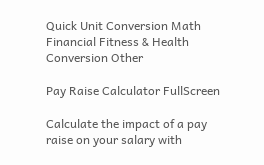Quick Unit Conversion Math Financial Fitness & Health Conversion Other

Pay Raise Calculator FullScreen

Calculate the impact of a pay raise on your salary with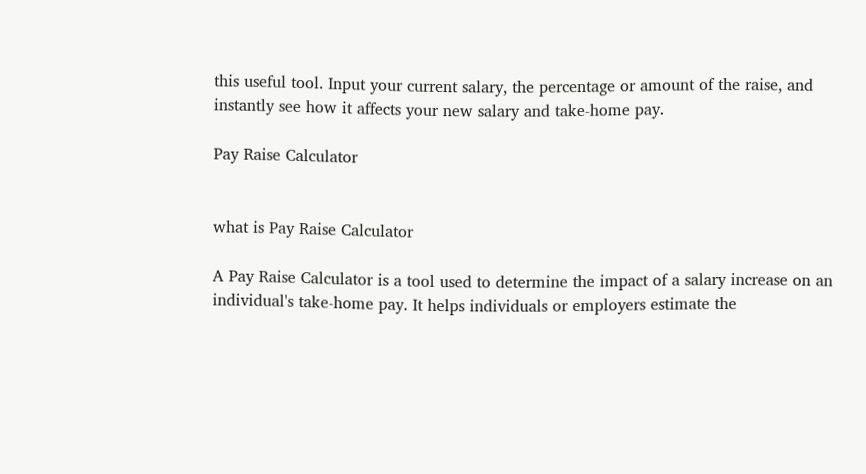this useful tool. Input your current salary, the percentage or amount of the raise, and instantly see how it affects your new salary and take-home pay.

Pay Raise Calculator


what is Pay Raise Calculator

A Pay Raise Calculator is a tool used to determine the impact of a salary increase on an individual's take-home pay. It helps individuals or employers estimate the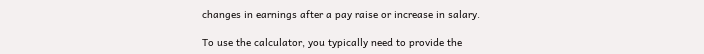changes in earnings after a pay raise or increase in salary.

To use the calculator, you typically need to provide the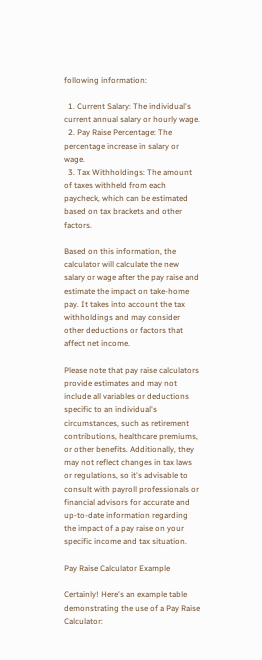following information:

  1. Current Salary: The individual's current annual salary or hourly wage.
  2. Pay Raise Percentage: The percentage increase in salary or wage.
  3. Tax Withholdings: The amount of taxes withheld from each paycheck, which can be estimated based on tax brackets and other factors.

Based on this information, the calculator will calculate the new salary or wage after the pay raise and estimate the impact on take-home pay. It takes into account the tax withholdings and may consider other deductions or factors that affect net income.

Please note that pay raise calculators provide estimates and may not include all variables or deductions specific to an individual's circumstances, such as retirement contributions, healthcare premiums, or other benefits. Additionally, they may not reflect changes in tax laws or regulations, so it's advisable to consult with payroll professionals or financial advisors for accurate and up-to-date information regarding the impact of a pay raise on your specific income and tax situation.

Pay Raise Calculator Example

Certainly! Here's an example table demonstrating the use of a Pay Raise Calculator: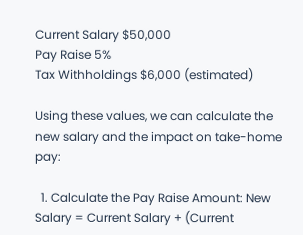Current Salary $50,000
Pay Raise 5%
Tax Withholdings $6,000 (estimated)

Using these values, we can calculate the new salary and the impact on take-home pay:

  1. Calculate the Pay Raise Amount: New Salary = Current Salary + (Current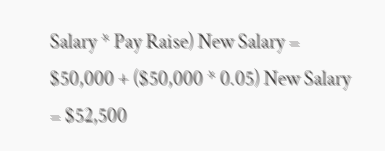Salary * Pay Raise) New Salary = $50,000 + ($50,000 * 0.05) New Salary = $52,500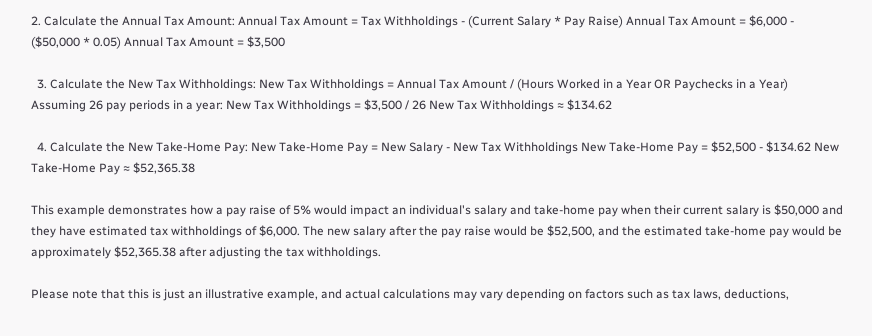2. Calculate the Annual Tax Amount: Annual Tax Amount = Tax Withholdings - (Current Salary * Pay Raise) Annual Tax Amount = $6,000 - ($50,000 * 0.05) Annual Tax Amount = $3,500

  3. Calculate the New Tax Withholdings: New Tax Withholdings = Annual Tax Amount / (Hours Worked in a Year OR Paychecks in a Year) Assuming 26 pay periods in a year: New Tax Withholdings = $3,500 / 26 New Tax Withholdings ≈ $134.62

  4. Calculate the New Take-Home Pay: New Take-Home Pay = New Salary - New Tax Withholdings New Take-Home Pay = $52,500 - $134.62 New Take-Home Pay ≈ $52,365.38

This example demonstrates how a pay raise of 5% would impact an individual's salary and take-home pay when their current salary is $50,000 and they have estimated tax withholdings of $6,000. The new salary after the pay raise would be $52,500, and the estimated take-home pay would be approximately $52,365.38 after adjusting the tax withholdings.

Please note that this is just an illustrative example, and actual calculations may vary depending on factors such as tax laws, deductions,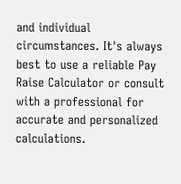and individual circumstances. It's always best to use a reliable Pay Raise Calculator or consult with a professional for accurate and personalized calculations.